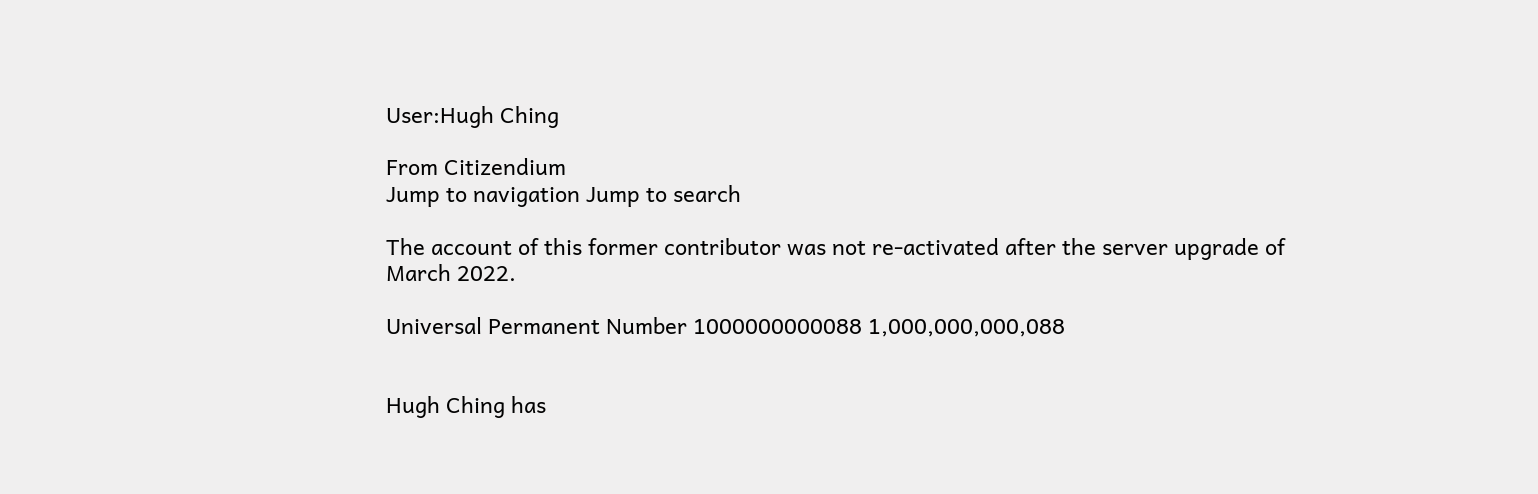User:Hugh Ching

From Citizendium
Jump to navigation Jump to search

The account of this former contributor was not re-activated after the server upgrade of March 2022.

Universal Permanent Number 1000000000088 1,000,000,000,088


Hugh Ching has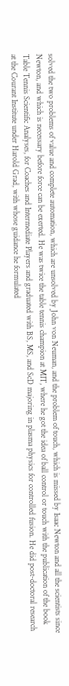solved the two problems of value and complete automation, which are unsolved by John von Neuman, and the problem of touch, which is missed by Isaac Newton and all the scientists since Newton, and which is necessary before force can be exerted. He was twice the table tennis champion at MIT, where he got the idea of ball control or touch with the publication of the book Table Tennis Scientific Analyses, for Coaches and Intermediate Players and graduated with BS, MS, and ScD majoring in plasma physics for controlled fusion. He did post-doctoral research at the Courant Institute under Harold Grad, with whose guidance he formulated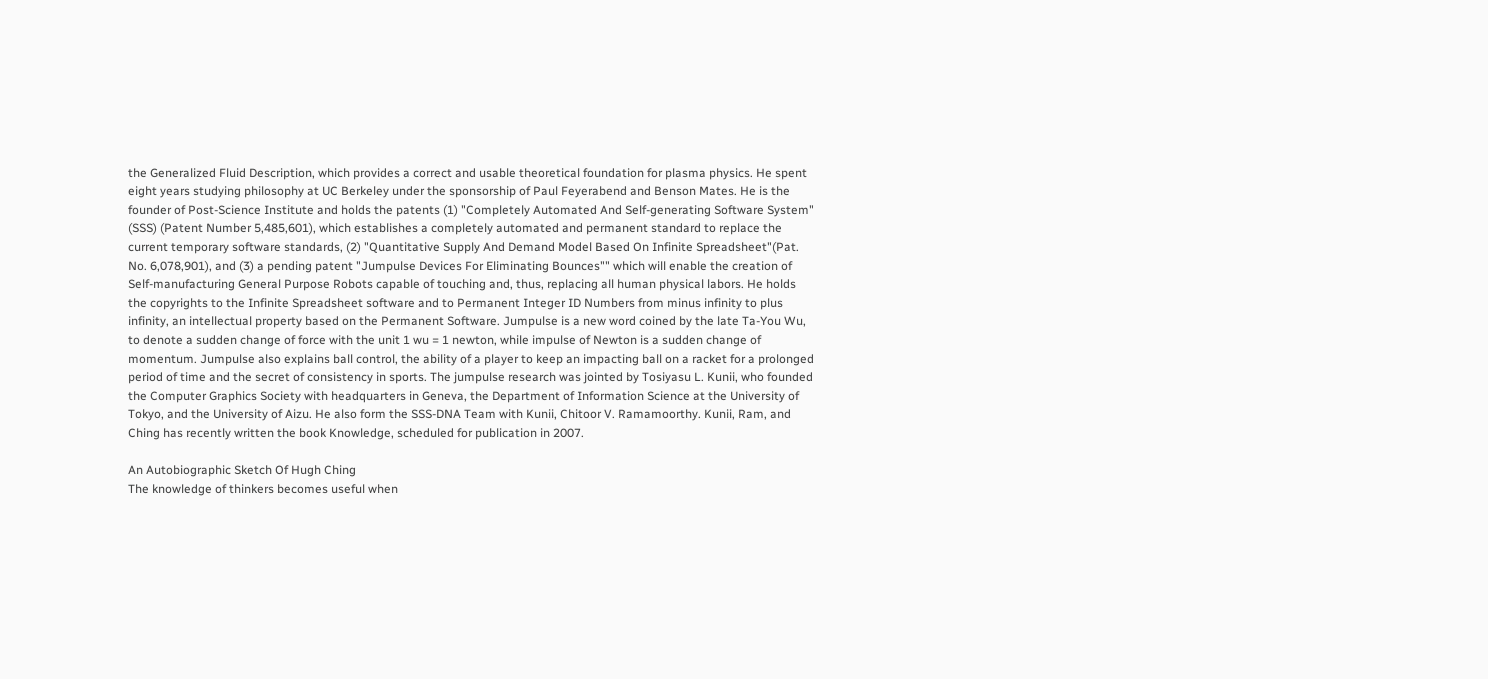the Generalized Fluid Description, which provides a correct and usable theoretical foundation for plasma physics. He spent eight years studying philosophy at UC Berkeley under the sponsorship of Paul Feyerabend and Benson Mates. He is the founder of Post-Science Institute and holds the patents (1) "Completely Automated And Self-generating Software System" (SSS) (Patent Number 5,485,601), which establishes a completely automated and permanent standard to replace the current temporary software standards, (2) "Quantitative Supply And Demand Model Based On Infinite Spreadsheet"(Pat. No. 6,078,901), and (3) a pending patent "Jumpulse Devices For Eliminating Bounces"" which will enable the creation of Self-manufacturing General Purpose Robots capable of touching and, thus, replacing all human physical labors. He holds the copyrights to the Infinite Spreadsheet software and to Permanent Integer ID Numbers from minus infinity to plus infinity, an intellectual property based on the Permanent Software. Jumpulse is a new word coined by the late Ta-You Wu, to denote a sudden change of force with the unit 1 wu = 1 newton, while impulse of Newton is a sudden change of momentum. Jumpulse also explains ball control, the ability of a player to keep an impacting ball on a racket for a prolonged period of time and the secret of consistency in sports. The jumpulse research was jointed by Tosiyasu L. Kunii, who founded the Computer Graphics Society with headquarters in Geneva, the Department of Information Science at the University of Tokyo, and the University of Aizu. He also form the SSS-DNA Team with Kunii, Chitoor V. Ramamoorthy. Kunii, Ram, and Ching has recently written the book Knowledge, scheduled for publication in 2007.

An Autobiographic Sketch Of Hugh Ching
The knowledge of thinkers becomes useful when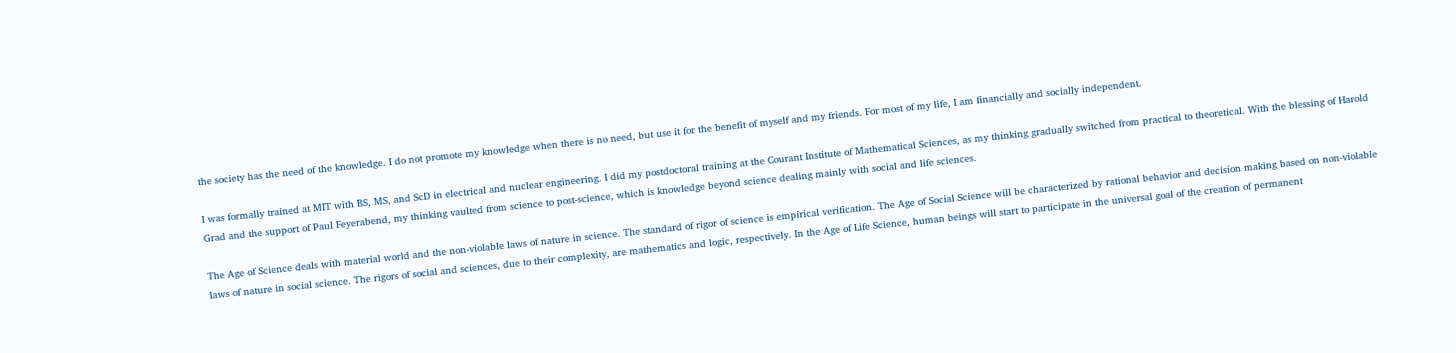the society has the need of the knowledge. I do not promote my knowledge when there is no need, but use it for the benefit of myself and my friends. For most of my life, I am financially and socially independent.

I was formally trained at MIT with BS, MS, and ScD in electrical and nuclear engineering. I did my postdoctoral training at the Courant Institute of Mathematical Sciences, as my thinking gradually switched from practical to theoretical. With the blessing of Harold Grad and the support of Paul Feyerabend, my thinking vaulted from science to post-science, which is knowledge beyond science dealing mainly with social and life sciences.

The Age of Science deals with material world and the non-violable laws of nature in science. The standard of rigor of science is empirical verification. The Age of Social Science will be characterized by rational behavior and decision making based on non-violable laws of nature in social science. The rigors of social and sciences, due to their complexity, are mathematics and logic, respectively. In the Age of Life Science, human beings will start to participate in the universal goal of the creation of permanent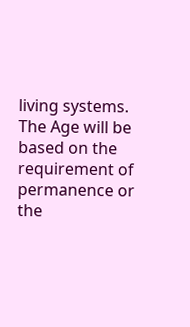living systems. The Age will be based on the requirement of permanence or the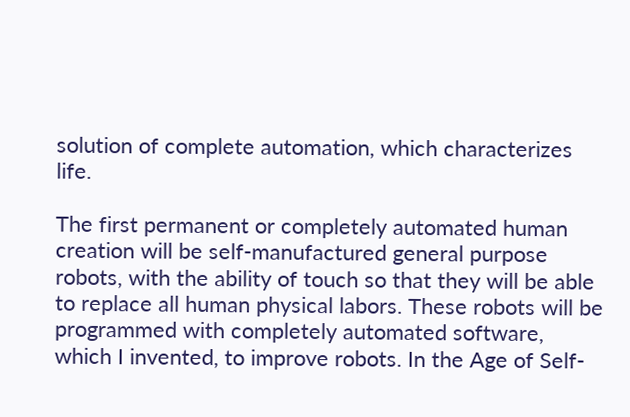solution of complete automation, which characterizes life.

The first permanent or completely automated human creation will be self-manufactured general purpose robots, with the ability of touch so that they will be able to replace all human physical labors. These robots will be programmed with completely automated software, which I invented, to improve robots. In the Age of Self-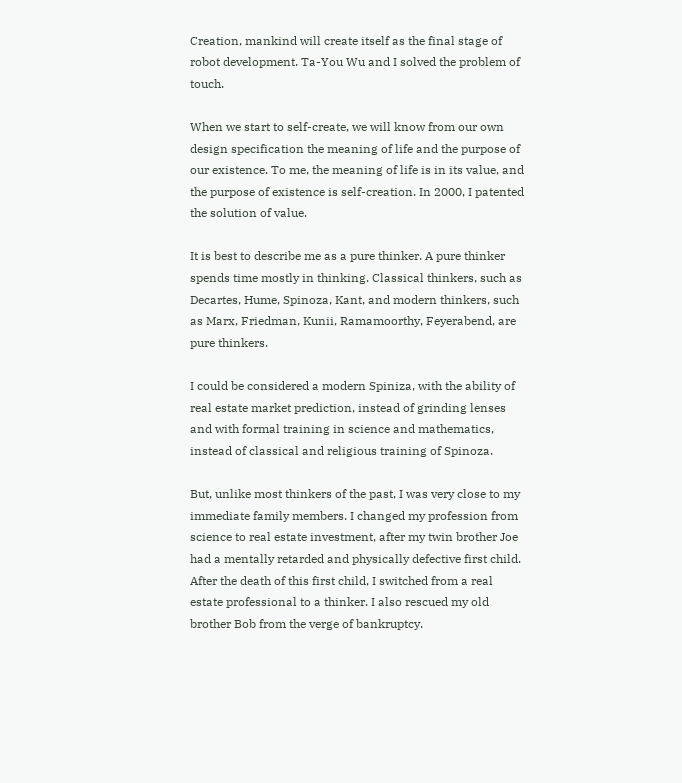Creation, mankind will create itself as the final stage of robot development. Ta-You Wu and I solved the problem of touch.

When we start to self-create, we will know from our own design specification the meaning of life and the purpose of our existence. To me, the meaning of life is in its value, and the purpose of existence is self-creation. In 2000, I patented the solution of value.

It is best to describe me as a pure thinker. A pure thinker spends time mostly in thinking. Classical thinkers, such as Decartes, Hume, Spinoza, Kant, and modern thinkers, such as Marx, Friedman, Kunii, Ramamoorthy, Feyerabend, are pure thinkers.

I could be considered a modern Spiniza, with the ability of real estate market prediction, instead of grinding lenses and with formal training in science and mathematics, instead of classical and religious training of Spinoza.

But, unlike most thinkers of the past, I was very close to my immediate family members. I changed my profession from science to real estate investment, after my twin brother Joe had a mentally retarded and physically defective first child. After the death of this first child, I switched from a real estate professional to a thinker. I also rescued my old brother Bob from the verge of bankruptcy.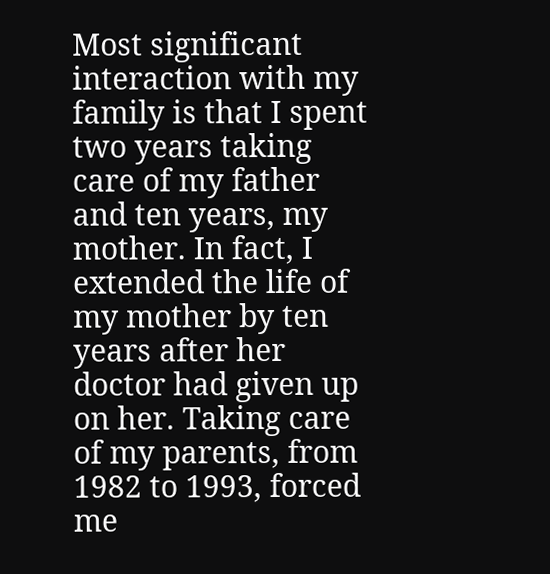Most significant interaction with my family is that I spent two years taking care of my father and ten years, my mother. In fact, I extended the life of my mother by ten years after her doctor had given up on her. Taking care of my parents, from 1982 to 1993, forced me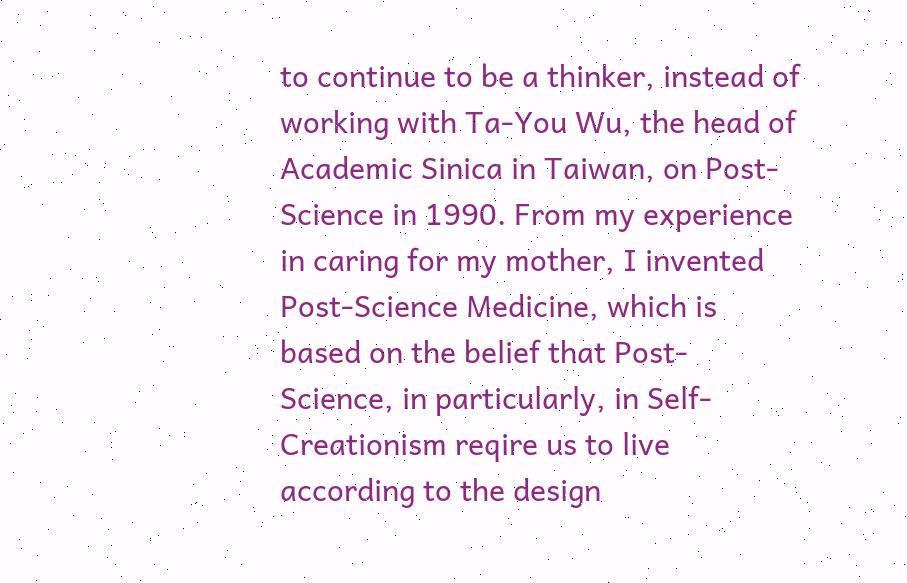to continue to be a thinker, instead of working with Ta-You Wu, the head of Academic Sinica in Taiwan, on Post-Science in 1990. From my experience in caring for my mother, I invented Post-Science Medicine, which is based on the belief that Post-Science, in particularly, in Self-Creationism reqire us to live according to the design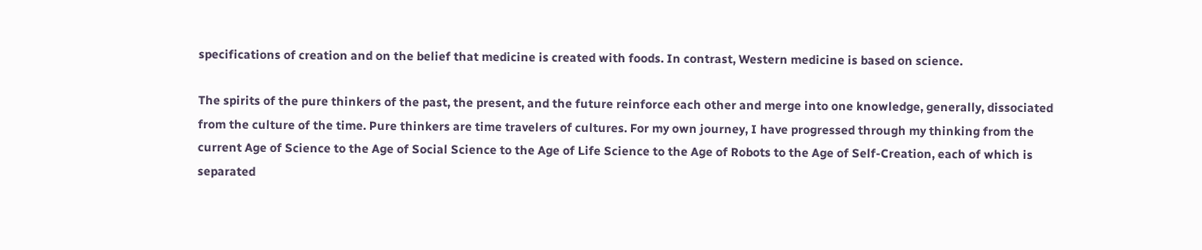specifications of creation and on the belief that medicine is created with foods. In contrast, Western medicine is based on science.

The spirits of the pure thinkers of the past, the present, and the future reinforce each other and merge into one knowledge, generally, dissociated from the culture of the time. Pure thinkers are time travelers of cultures. For my own journey, I have progressed through my thinking from the current Age of Science to the Age of Social Science to the Age of Life Science to the Age of Robots to the Age of Self-Creation, each of which is separated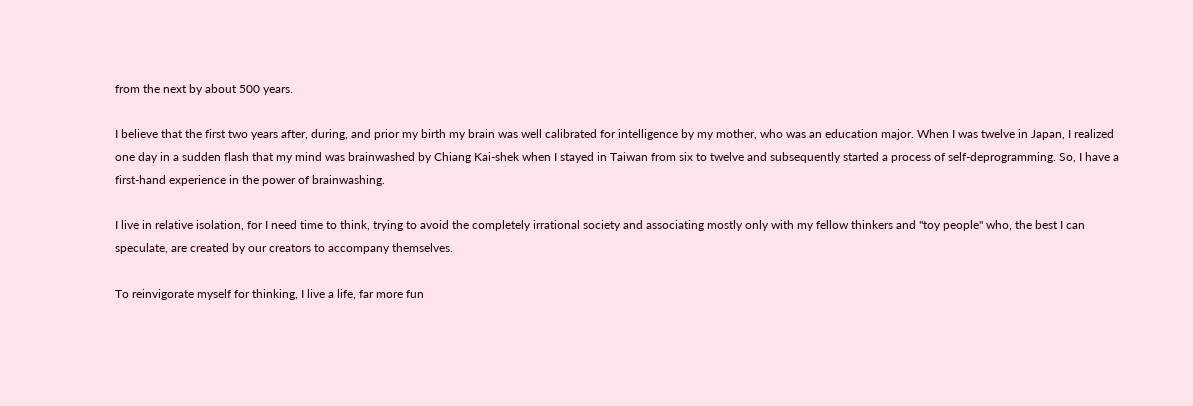from the next by about 500 years.

I believe that the first two years after, during, and prior my birth my brain was well calibrated for intelligence by my mother, who was an education major. When I was twelve in Japan, I realized one day in a sudden flash that my mind was brainwashed by Chiang Kai-shek when I stayed in Taiwan from six to twelve and subsequently started a process of self-deprogramming. So, I have a first-hand experience in the power of brainwashing.

I live in relative isolation, for I need time to think, trying to avoid the completely irrational society and associating mostly only with my fellow thinkers and "toy people" who, the best I can speculate, are created by our creators to accompany themselves.

To reinvigorate myself for thinking, I live a life, far more fun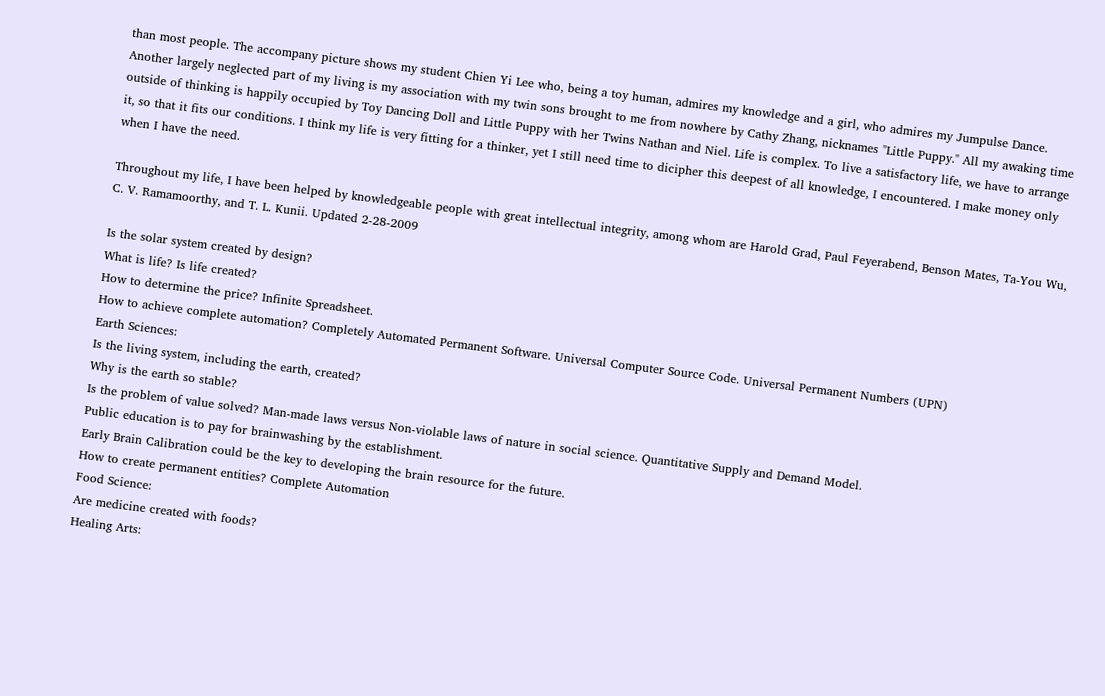than most people. The accompany picture shows my student Chien Yi Lee who, being a toy human, admires my knowledge and a girl, who admires my Jumpulse Dance. Another largely neglected part of my living is my association with my twin sons brought to me from nowhere by Cathy Zhang, nicknames "Little Puppy." All my awaking time outside of thinking is happily occupied by Toy Dancing Doll and Little Puppy with her Twins Nathan and Niel. Life is complex. To live a satisfactory life, we have to arrange it, so that it fits our conditions. I think my life is very fitting for a thinker, yet I still need time to dicipher this deepest of all knowledge, I encountered. I make money only when I have the need.

Throughout my life, I have been helped by knowledgeable people with great intellectual integrity, among whom are Harold Grad, Paul Feyerabend, Benson Mates, Ta-You Wu, C. V. Ramamoorthy, and T. L. Kunii. Updated 2-28-2009

Is the solar system created by design?
What is life? Is life created?
How to determine the price? Infinite Spreadsheet.
How to achieve complete automation? Completely Automated Permanent Software. Universal Computer Source Code. Universal Permanent Numbers (UPN)
Earth Sciences:
Is the living system, including the earth, created?
Why is the earth so stable?
Is the problem of value solved? Man-made laws versus Non-violable laws of nature in social science. Quantitative Supply and Demand Model.
Public education is to pay for brainwashing by the establishment.
Early Brain Calibration could be the key to developing the brain resource for the future.
How to create permanent entities? Complete Automation
Food Science:
Are medicine created with foods?
Healing Arts: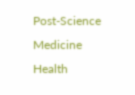Post-Science Medicine Health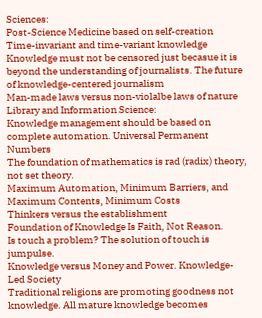Sciences:
Post-Science Medicine based on self-creation
Time-invariant and time-variant knowledge
Knowledge must not be censored just becasue it is beyond the understanding of journalists. The future of knowledge-centered journalism
Man-made laws versus non-violalbe laws of nature
Library and Information Science:
Knowledge management should be based on complete automation. Universal Permanent Numbers
The foundation of mathematics is rad (radix) theory, not set theory.
Maximum Automation, Minimum Barriers, and Maximum Contents, Minimum Costs
Thinkers versus the establishment
Foundation of Knowledge Is Faith, Not Reason.
Is touch a problem? The solution of touch is jumpulse.
Knowledge versus Money and Power. Knowledge-Led Society
Traditional religions are promoting goodness not knowledge. All mature knowledge becomes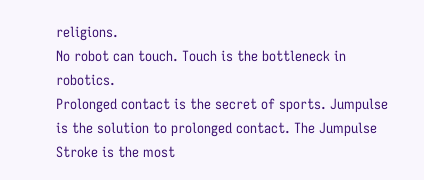religions.
No robot can touch. Touch is the bottleneck in robotics.
Prolonged contact is the secret of sports. Jumpulse is the solution to prolonged contact. The Jumpulse Stroke is the most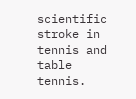scientific stroke in tennis and table tennis.